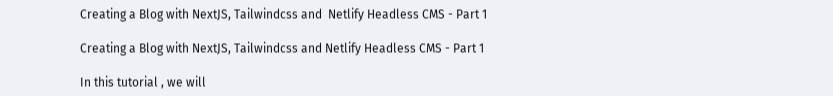Creating a Blog with NextJS, Tailwindcss and  Netlify Headless CMS - Part 1

Creating a Blog with NextJS, Tailwindcss and Netlify Headless CMS - Part 1

In this tutorial , we will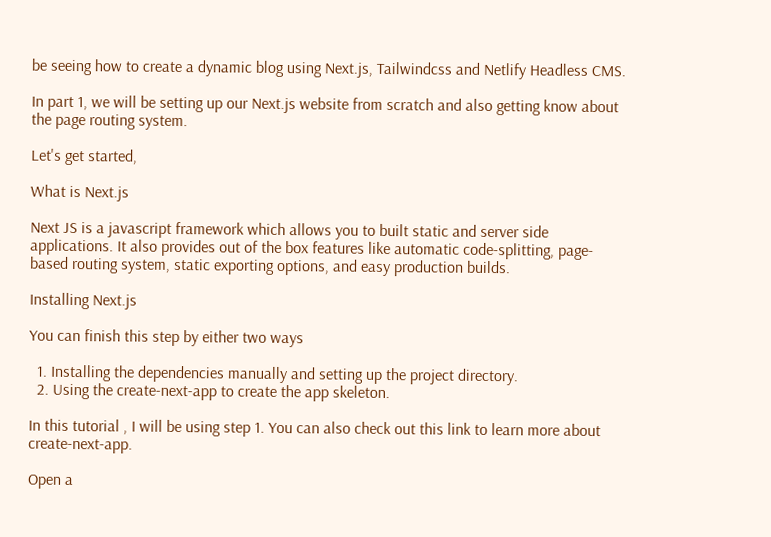be seeing how to create a dynamic blog using Next.js, Tailwindcss and Netlify Headless CMS.

In part 1, we will be setting up our Next.js website from scratch and also getting know about the page routing system.

Let's get started,

What is Next.js

Next JS is a javascript framework which allows you to built static and server side applications. It also provides out of the box features like automatic code-splitting, page-based routing system, static exporting options, and easy production builds.

Installing Next.js

You can finish this step by either two ways

  1. Installing the dependencies manually and setting up the project directory.
  2. Using the create-next-app to create the app skeleton.

In this tutorial , I will be using step 1. You can also check out this link to learn more about create-next-app.

Open a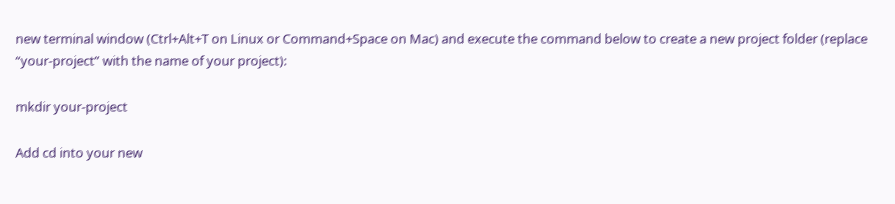new terminal window (Ctrl+Alt+T on Linux or Command+Space on Mac) and execute the command below to create a new project folder (replace “your-project” with the name of your project):

mkdir your-project

Add cd into your new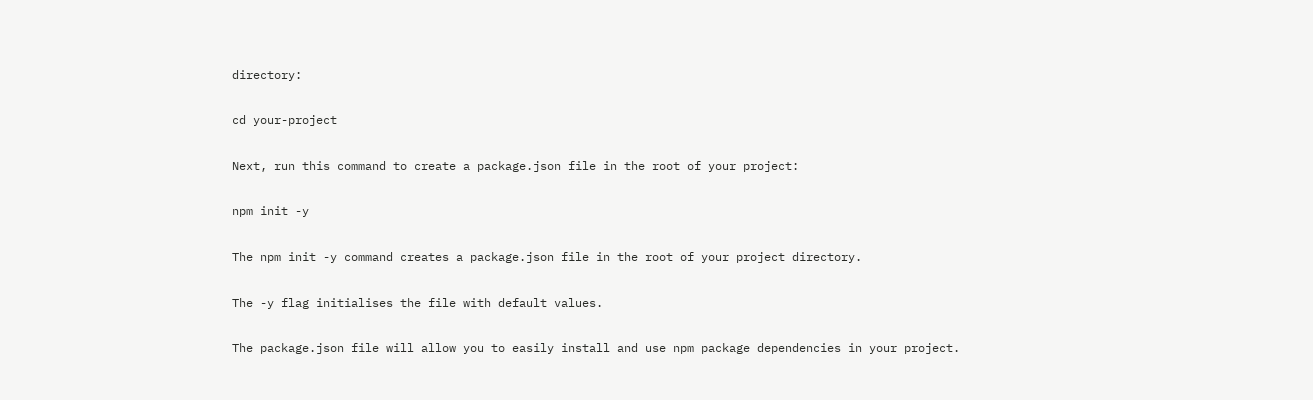directory:

cd your-project

Next, run this command to create a package.json file in the root of your project:

npm init -y

The npm init -y command creates a package.json file in the root of your project directory.

The -y flag initialises the file with default values.

The package.json file will allow you to easily install and use npm package dependencies in your project.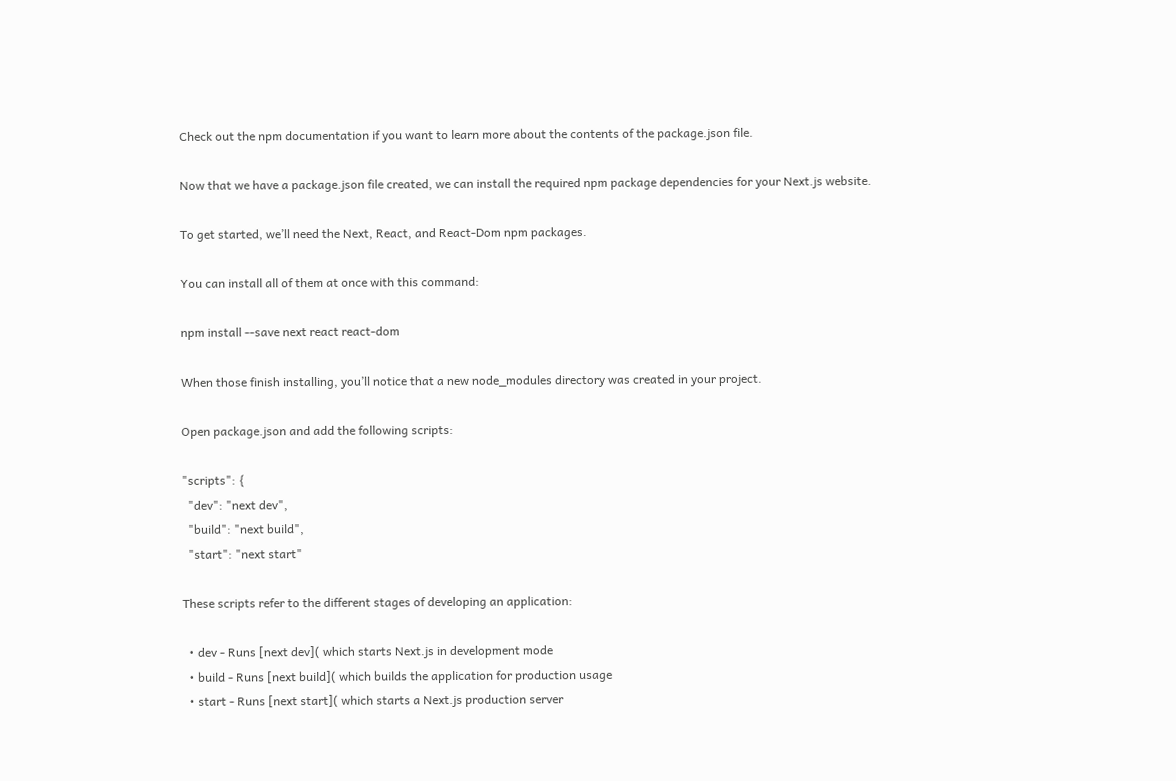Check out the npm documentation if you want to learn more about the contents of the package.json file.

Now that we have a package.json file created, we can install the required npm package dependencies for your Next.js website.

To get started, we’ll need the Next, React, and React-Dom npm packages.

You can install all of them at once with this command:

npm install --save next react react-dom

When those finish installing, you’ll notice that a new node_modules directory was created in your project.

Open package.json and add the following scripts:

"scripts": {
  "dev": "next dev",
  "build": "next build",
  "start": "next start"

These scripts refer to the different stages of developing an application:

  • dev - Runs [next dev]( which starts Next.js in development mode
  • build - Runs [next build]( which builds the application for production usage
  • start - Runs [next start]( which starts a Next.js production server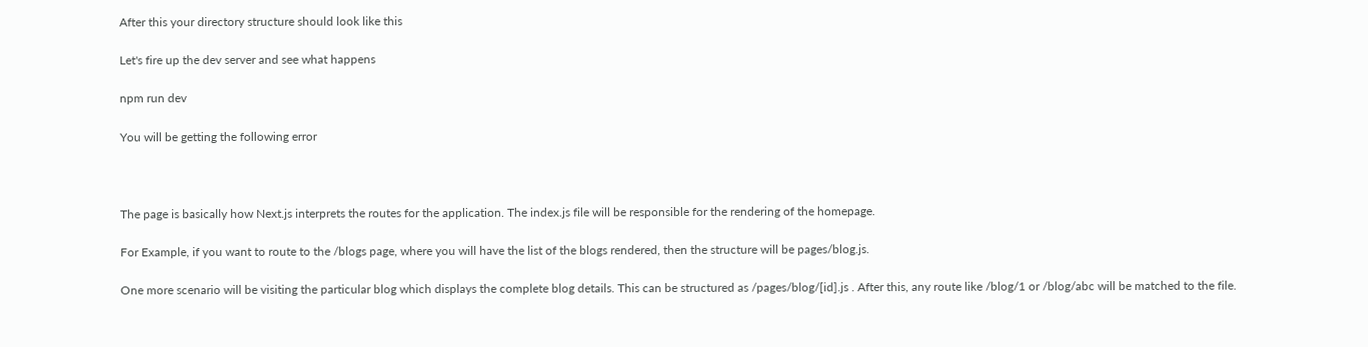After this your directory structure should look like this

Let's fire up the dev server and see what happens

npm run dev

You will be getting the following error



The page is basically how Next.js interprets the routes for the application. The index.js file will be responsible for the rendering of the homepage.

For Example, if you want to route to the /blogs page, where you will have the list of the blogs rendered, then the structure will be pages/blog.js.

One more scenario will be visiting the particular blog which displays the complete blog details. This can be structured as /pages/blog/[id].js . After this, any route like /blog/1 or /blog/abc will be matched to the file.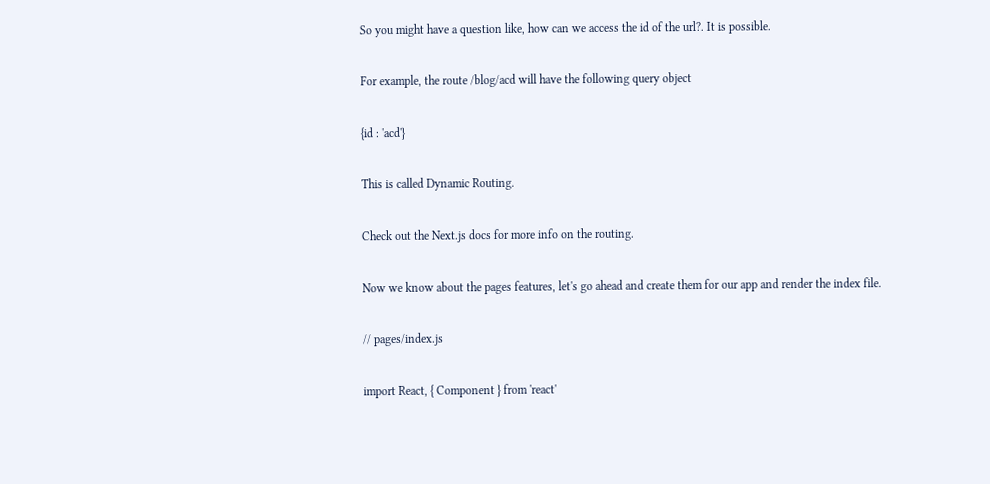So you might have a question like, how can we access the id of the url?. It is possible.

For example, the route /blog/acd will have the following query object

{id : 'acd'}

This is called Dynamic Routing.

Check out the Next.js docs for more info on the routing.

Now we know about the pages features, let's go ahead and create them for our app and render the index file.

// pages/index.js

import React, { Component } from 'react'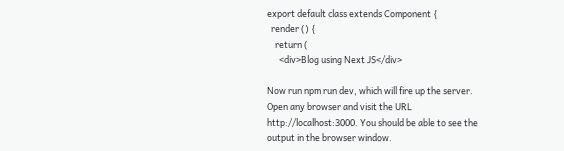export default class extends Component {
  render () {
    return (
      <div>Blog using Next JS</div>

Now run npm run dev, which will fire up the server. Open any browser and visit the URL http://localhost:3000. You should be able to see the output in the browser window.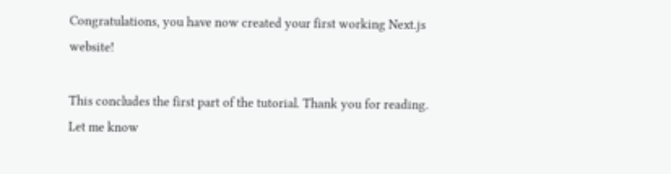Congratulations, you have now created your first working Next.js website!

This concludes the first part of the tutorial. Thank you for reading. Let me know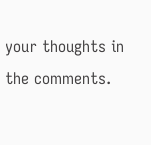your thoughts in the comments.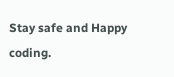Stay safe and Happy coding.